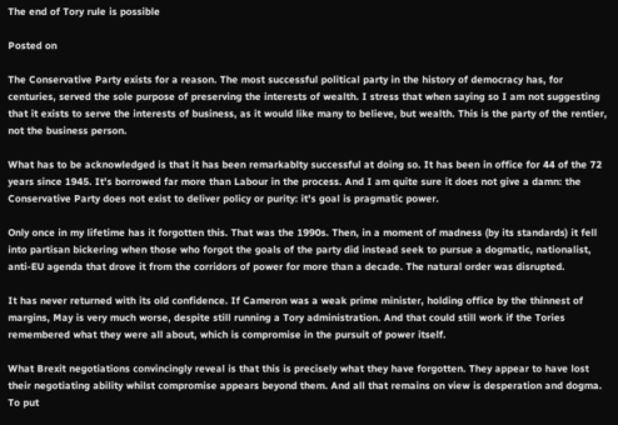The end of Tory rule is possible

Posted on

The Conservative Party exists for a reason. The most successful political party in the history of democracy has, for centuries, served the sole purpose of preserving the interests of wealth. I stress that when saying so I am not suggesting that it exists to serve the interests of business, as it would like many to believe, but wealth. This is the party of the rentier, not the business person.

What has to be acknowledged is that it has been remarkablty successful at doing so. It has been in office for 44 of the 72 years since 1945. It's borrowed far more than Labour in the process. And I am quite sure it does not give a damn: the Conservative Party does not exist to deliver policy or purity: it's goal is pragmatic power.

Only once in my lifetime has it forgotten this. That was the 1990s. Then, in a moment of madness (by its standards) it fell into partisan bickering when those who forgot the goals of the party did instead seek to pursue a dogmatic, nationalist, anti-EU agenda that drove it from the corridors of power for more than a decade. The natural order was disrupted.

It has never returned with its old confidence. If Cameron was a weak prime minister, holding office by the thinnest of margins, May is very much worse, despite still running a Tory administration. And that could still work if the Tories remembered what they were all about, which is compromise in the pursuit of power itself.

What Brexit negotiations convincingly reveal is that this is precisely what they have forgotten. They appear to have lost their negotiating ability whilst compromise appears beyond them. And all that remains on view is desperation and dogma. To put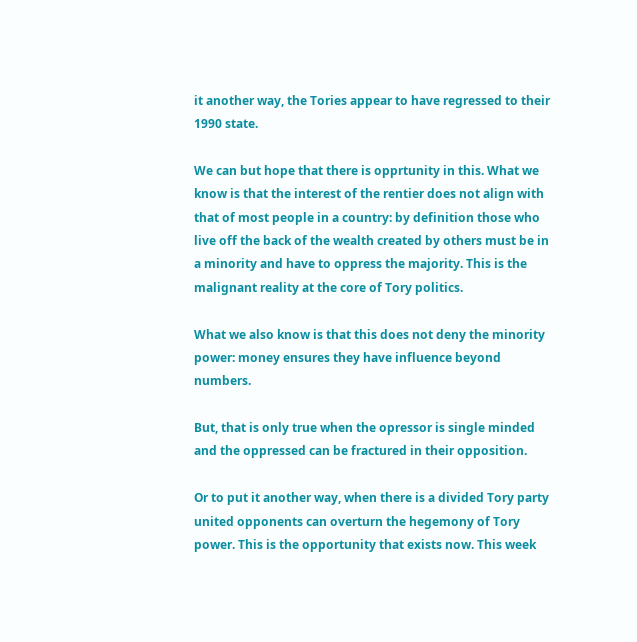it another way, the Tories appear to have regressed to their 1990 state.

We can but hope that there is opprtunity in this. What we know is that the interest of the rentier does not align with that of most people in a country: by definition those who live off the back of the wealth created by others must be in a minority and have to oppress the majority. This is the malignant reality at the core of Tory politics.

What we also know is that this does not deny the minority power: money ensures they have influence beyond numbers.

But, that is only true when the opressor is single minded and the oppressed can be fractured in their opposition.

Or to put it another way, when there is a divided Tory party united opponents can overturn the hegemony of Tory power. This is the opportunity that exists now. This week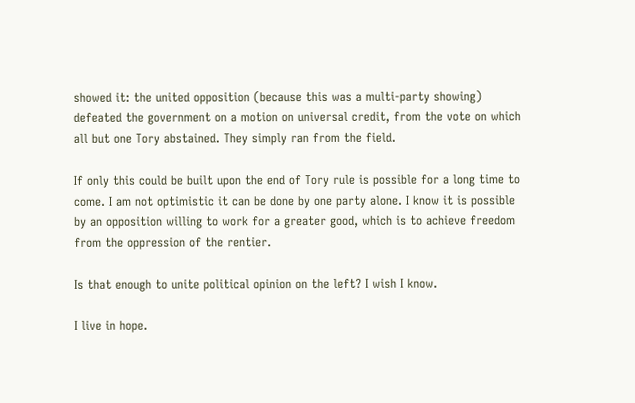showed it: the united opposition (because this was a multi-party showing) defeated the government on a motion on universal credit, from the vote on which all but one Tory abstained. They simply ran from the field.

If only this could be built upon the end of Tory rule is possible for a long time to come. I am not optimistic it can be done by one party alone. I know it is possible by an opposition willing to work for a greater good, which is to achieve freedom from the oppression of the rentier.

Is that enough to unite political opinion on the left? I wish I know.

I live in hope.